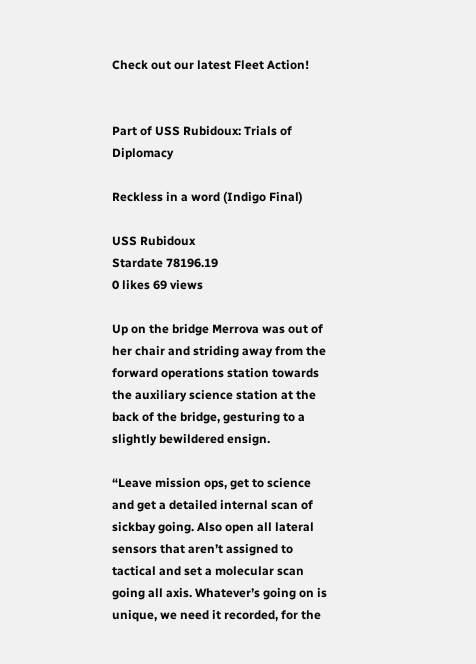Check out our latest Fleet Action!


Part of USS Rubidoux: Trials of Diplomacy

Reckless in a word (Indigo Final)

USS Rubidoux
Stardate 78196.19
0 likes 69 views

Up on the bridge Merrova was out of her chair and striding away from the forward operations station towards the auxiliary science station at the back of the bridge, gesturing to a slightly bewildered ensign.

“Leave mission ops, get to science and get a detailed internal scan of sickbay going. Also open all lateral sensors that aren’t assigned to tactical and set a molecular scan going all axis. Whatever’s going on is unique, we need it recorded, for the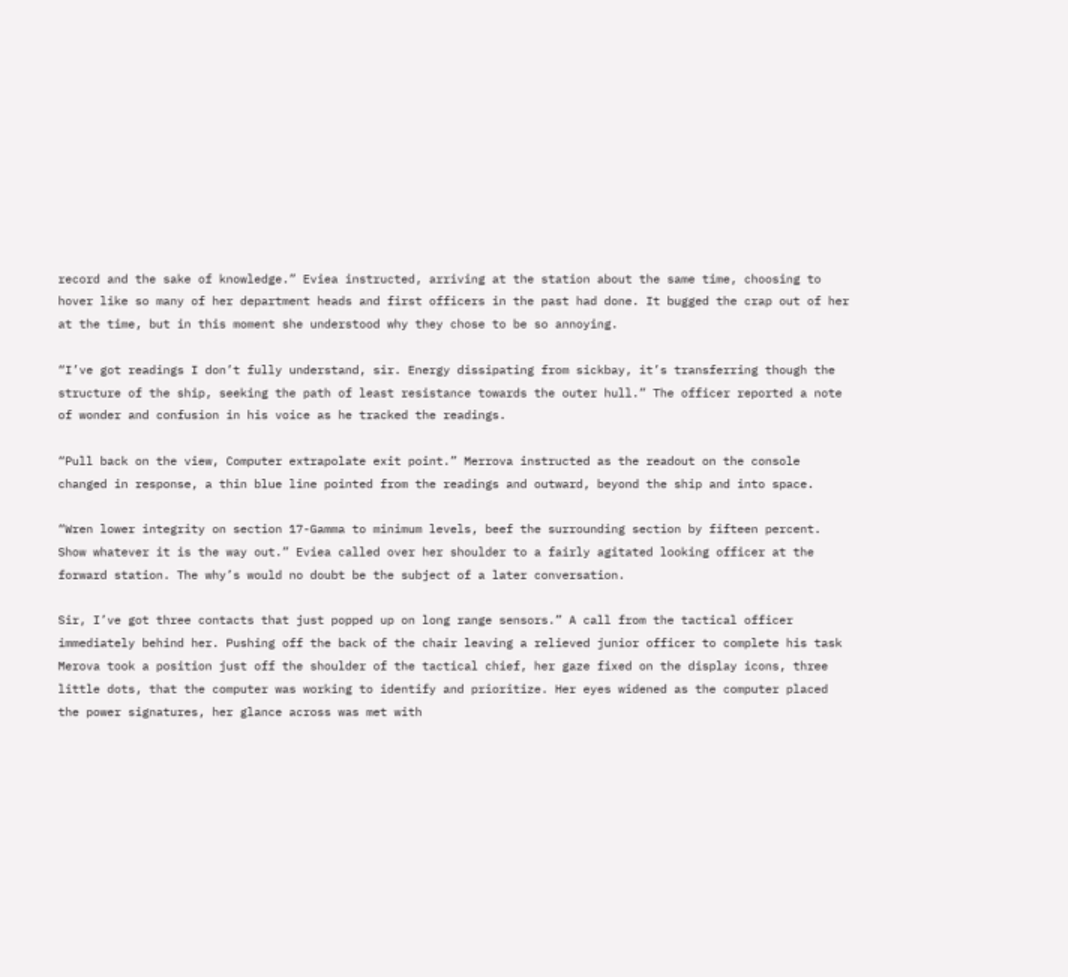record and the sake of knowledge.” Eviea instructed, arriving at the station about the same time, choosing to hover like so many of her department heads and first officers in the past had done. It bugged the crap out of her at the time, but in this moment she understood why they chose to be so annoying.

“I’ve got readings I don’t fully understand, sir. Energy dissipating from sickbay, it’s transferring though the structure of the ship, seeking the path of least resistance towards the outer hull.” The officer reported a note of wonder and confusion in his voice as he tracked the readings.

“Pull back on the view, Computer extrapolate exit point.” Merrova instructed as the readout on the console changed in response, a thin blue line pointed from the readings and outward, beyond the ship and into space.

“Wren lower integrity on section 17-Gamma to minimum levels, beef the surrounding section by fifteen percent. Show whatever it is the way out.” Eviea called over her shoulder to a fairly agitated looking officer at the forward station. The why’s would no doubt be the subject of a later conversation.

Sir, I’ve got three contacts that just popped up on long range sensors.” A call from the tactical officer immediately behind her. Pushing off the back of the chair leaving a relieved junior officer to complete his task Merova took a position just off the shoulder of the tactical chief, her gaze fixed on the display icons, three little dots, that the computer was working to identify and prioritize. Her eyes widened as the computer placed the power signatures, her glance across was met with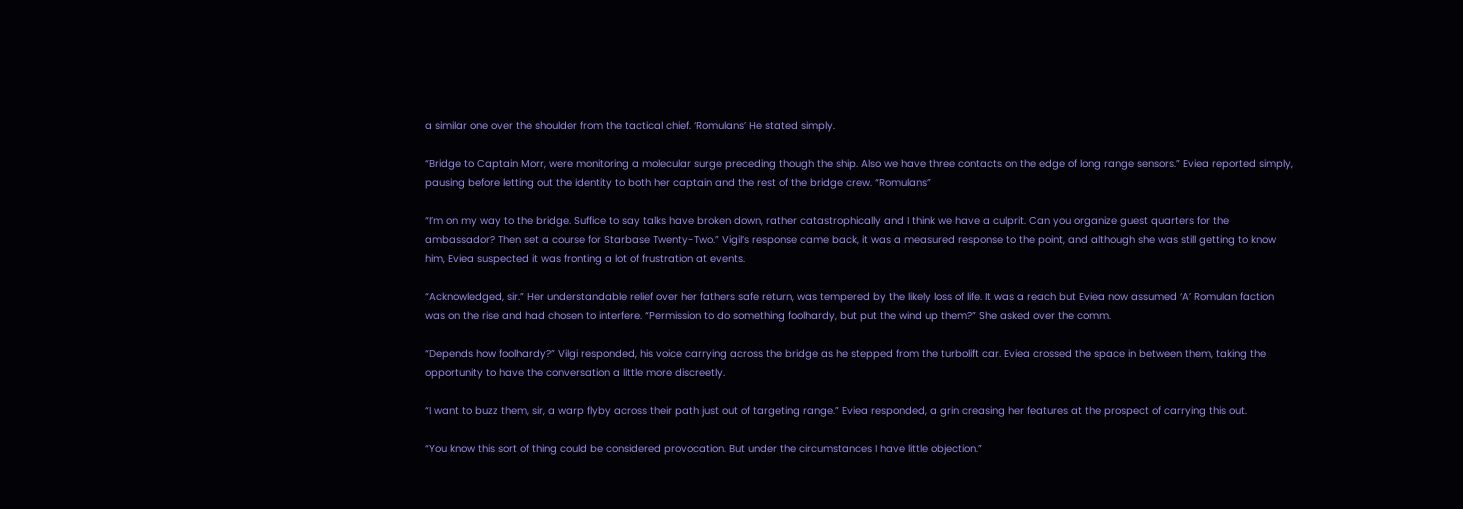a similar one over the shoulder from the tactical chief. ‘Romulans’ He stated simply.

“Bridge to Captain Morr, were monitoring a molecular surge preceding though the ship. Also we have three contacts on the edge of long range sensors.” Eviea reported simply, pausing before letting out the identity to both her captain and the rest of the bridge crew. “Romulans”

“I’m on my way to the bridge. Suffice to say talks have broken down, rather catastrophically and I think we have a culprit. Can you organize guest quarters for the ambassador? Then set a course for Starbase Twenty-Two.” Vigil’s response came back, it was a measured response to the point, and although she was still getting to know him, Eviea suspected it was fronting a lot of frustration at events.

“Acknowledged, sir.” Her understandable relief over her fathers safe return, was tempered by the likely loss of life. It was a reach but Eviea now assumed ‘A’ Romulan faction was on the rise and had chosen to interfere. “Permission to do something foolhardy, but put the wind up them?” She asked over the comm.

“Depends how foolhardy?” Vilgi responded, his voice carrying across the bridge as he stepped from the turbolift car. Eviea crossed the space in between them, taking the opportunity to have the conversation a little more discreetly.

“I want to buzz them, sir, a warp flyby across their path just out of targeting range.” Eviea responded, a grin creasing her features at the prospect of carrying this out.

“You know this sort of thing could be considered provocation. But under the circumstances I have little objection.”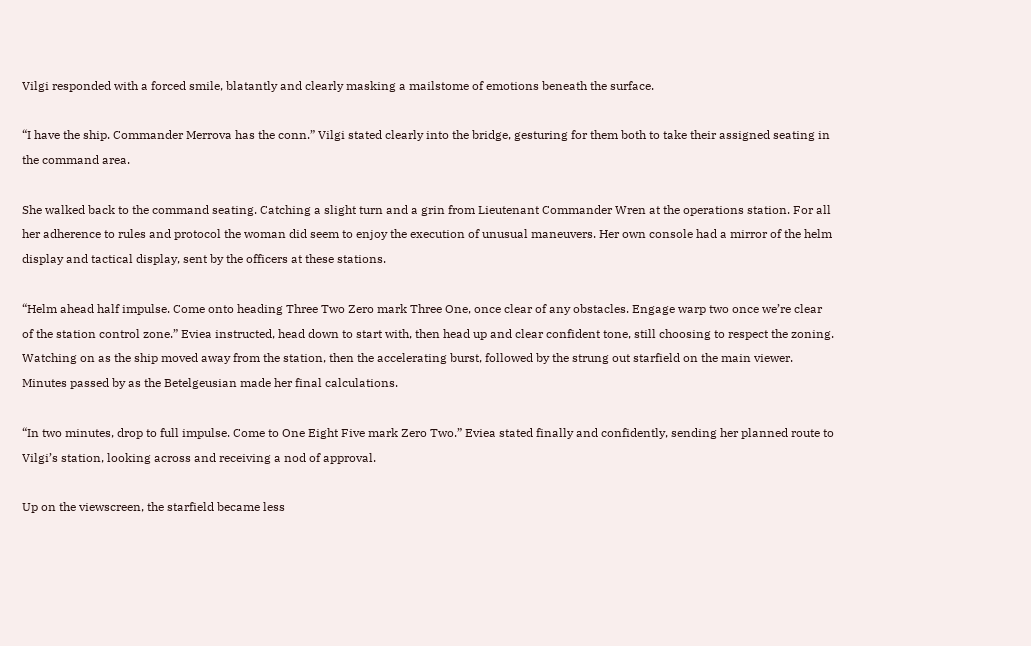Vilgi responded with a forced smile, blatantly and clearly masking a mailstome of emotions beneath the surface.

“I have the ship. Commander Merrova has the conn.” Vilgi stated clearly into the bridge, gesturing for them both to take their assigned seating in the command area.

She walked back to the command seating. Catching a slight turn and a grin from Lieutenant Commander Wren at the operations station. For all her adherence to rules and protocol the woman did seem to enjoy the execution of unusual maneuvers. Her own console had a mirror of the helm display and tactical display, sent by the officers at these stations.

“Helm ahead half impulse. Come onto heading Three Two Zero mark Three One, once clear of any obstacles. Engage warp two once we’re clear of the station control zone.” Eviea instructed, head down to start with, then head up and clear confident tone, still choosing to respect the zoning. Watching on as the ship moved away from the station, then the accelerating burst, followed by the strung out starfield on the main viewer. Minutes passed by as the Betelgeusian made her final calculations.

“In two minutes, drop to full impulse. Come to One Eight Five mark Zero Two.” Eviea stated finally and confidently, sending her planned route to Vilgi’s station, looking across and receiving a nod of approval.

Up on the viewscreen, the starfield became less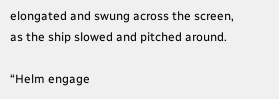elongated and swung across the screen, as the ship slowed and pitched around.

“Helm engage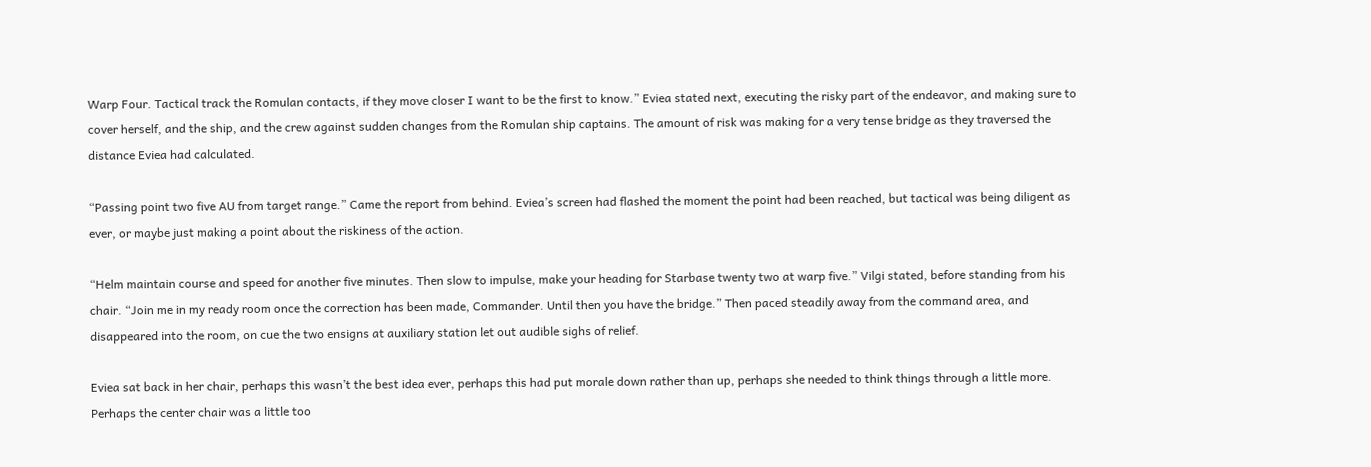Warp Four. Tactical track the Romulan contacts, if they move closer I want to be the first to know.” Eviea stated next, executing the risky part of the endeavor, and making sure to cover herself, and the ship, and the crew against sudden changes from the Romulan ship captains. The amount of risk was making for a very tense bridge as they traversed the distance Eviea had calculated.

“Passing point two five AU from target range.” Came the report from behind. Eviea’s screen had flashed the moment the point had been reached, but tactical was being diligent as ever, or maybe just making a point about the riskiness of the action.

“Helm maintain course and speed for another five minutes. Then slow to impulse, make your heading for Starbase twenty two at warp five.” Vilgi stated, before standing from his chair. “Join me in my ready room once the correction has been made, Commander. Until then you have the bridge.” Then paced steadily away from the command area, and disappeared into the room, on cue the two ensigns at auxiliary station let out audible sighs of relief.

Eviea sat back in her chair, perhaps this wasn’t the best idea ever, perhaps this had put morale down rather than up, perhaps she needed to think things through a little more. Perhaps the center chair was a little too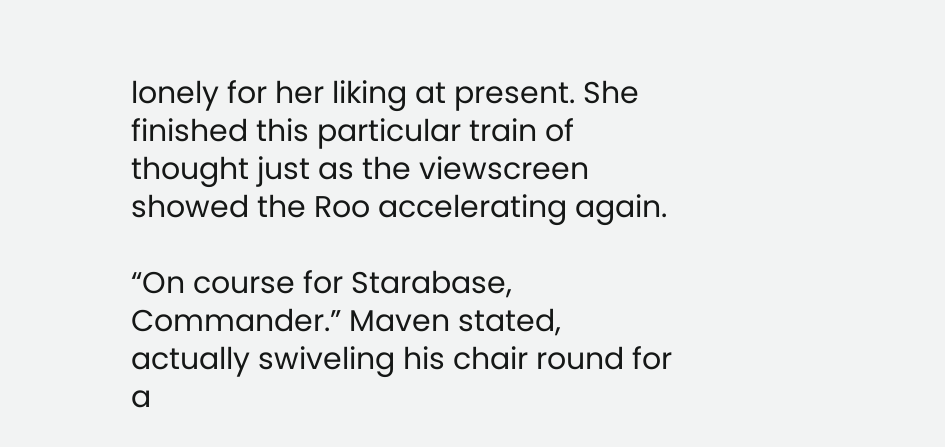lonely for her liking at present. She finished this particular train of thought just as the viewscreen showed the Roo accelerating again.

“On course for Starabase, Commander.” Maven stated, actually swiveling his chair round for a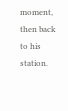moment, then back to his station.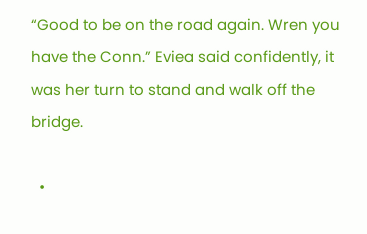“Good to be on the road again. Wren you have the Conn.” Eviea said confidently, it was her turn to stand and walk off the bridge.

  •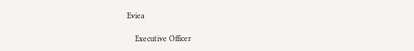Eviea

    Executive Officer